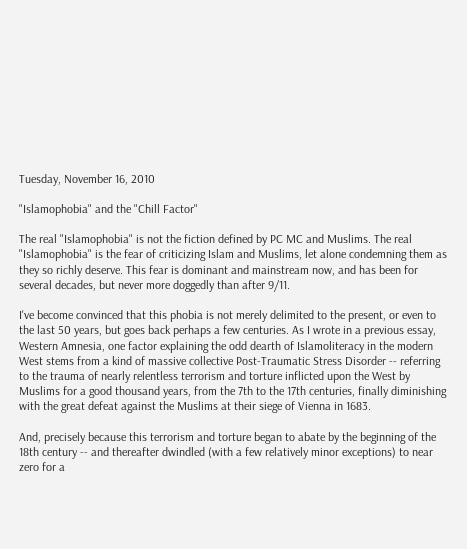Tuesday, November 16, 2010

"Islamophobia" and the "Chill Factor"

The real "Islamophobia" is not the fiction defined by PC MC and Muslims. The real "Islamophobia" is the fear of criticizing Islam and Muslims, let alone condemning them as they so richly deserve. This fear is dominant and mainstream now, and has been for several decades, but never more doggedly than after 9/11.

I've become convinced that this phobia is not merely delimited to the present, or even to the last 50 years, but goes back perhaps a few centuries. As I wrote in a previous essay, Western Amnesia, one factor explaining the odd dearth of Islamoliteracy in the modern West stems from a kind of massive collective Post-Traumatic Stress Disorder -- referring to the trauma of nearly relentless terrorism and torture inflicted upon the West by Muslims for a good thousand years, from the 7th to the 17th centuries, finally diminishing with the great defeat against the Muslims at their siege of Vienna in 1683.

And, precisely because this terrorism and torture began to abate by the beginning of the 18th century -- and thereafter dwindled (with a few relatively minor exceptions) to near zero for a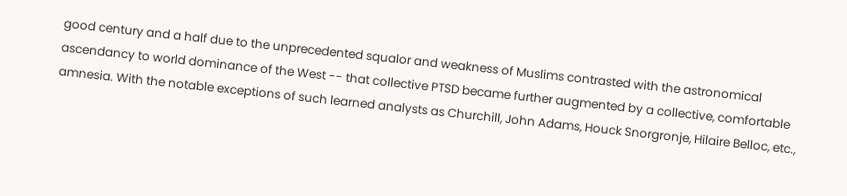good century and a half due to the unprecedented squalor and weakness of Muslims contrasted with the astronomical ascendancy to world dominance of the West -- that collective PTSD became further augmented by a collective, comfortable amnesia. With the notable exceptions of such learned analysts as Churchill, John Adams, Houck Snorgronje, Hilaire Belloc, etc.,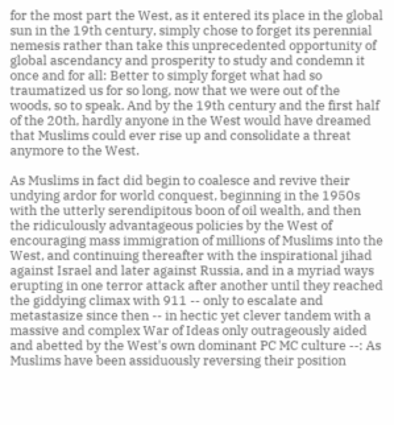for the most part the West, as it entered its place in the global sun in the 19th century, simply chose to forget its perennial nemesis rather than take this unprecedented opportunity of global ascendancy and prosperity to study and condemn it once and for all: Better to simply forget what had so traumatized us for so long, now that we were out of the woods, so to speak. And by the 19th century and the first half of the 20th, hardly anyone in the West would have dreamed that Muslims could ever rise up and consolidate a threat anymore to the West.

As Muslims in fact did begin to coalesce and revive their undying ardor for world conquest, beginning in the 1950s with the utterly serendipitous boon of oil wealth, and then the ridiculously advantageous policies by the West of encouraging mass immigration of millions of Muslims into the West, and continuing thereafter with the inspirational jihad against Israel and later against Russia, and in a myriad ways erupting in one terror attack after another until they reached the giddying climax with 911 -- only to escalate and metastasize since then -- in hectic yet clever tandem with a massive and complex War of Ideas only outrageously aided and abetted by the West's own dominant PC MC culture --: As Muslims have been assiduously reversing their position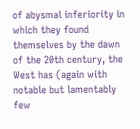of abysmal inferiority in which they found themselves by the dawn of the 20th century, the West has (again with notable but lamentably few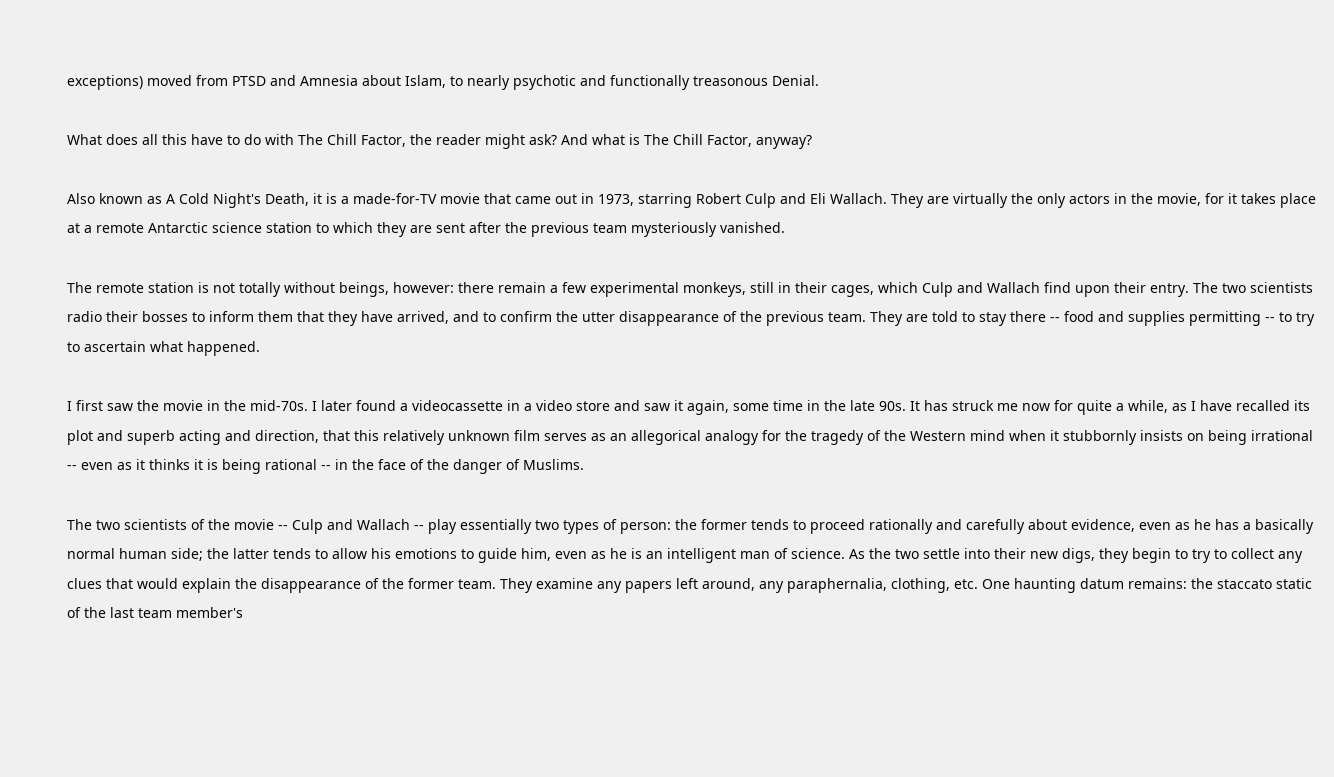exceptions) moved from PTSD and Amnesia about Islam, to nearly psychotic and functionally treasonous Denial.

What does all this have to do with The Chill Factor, the reader might ask? And what is The Chill Factor, anyway?

Also known as A Cold Night's Death, it is a made-for-TV movie that came out in 1973, starring Robert Culp and Eli Wallach. They are virtually the only actors in the movie, for it takes place at a remote Antarctic science station to which they are sent after the previous team mysteriously vanished.

The remote station is not totally without beings, however: there remain a few experimental monkeys, still in their cages, which Culp and Wallach find upon their entry. The two scientists radio their bosses to inform them that they have arrived, and to confirm the utter disappearance of the previous team. They are told to stay there -- food and supplies permitting -- to try to ascertain what happened.

I first saw the movie in the mid-70s. I later found a videocassette in a video store and saw it again, some time in the late 90s. It has struck me now for quite a while, as I have recalled its plot and superb acting and direction, that this relatively unknown film serves as an allegorical analogy for the tragedy of the Western mind when it stubbornly insists on being irrational -- even as it thinks it is being rational -- in the face of the danger of Muslims.

The two scientists of the movie -- Culp and Wallach -- play essentially two types of person: the former tends to proceed rationally and carefully about evidence, even as he has a basically normal human side; the latter tends to allow his emotions to guide him, even as he is an intelligent man of science. As the two settle into their new digs, they begin to try to collect any clues that would explain the disappearance of the former team. They examine any papers left around, any paraphernalia, clothing, etc. One haunting datum remains: the staccato static of the last team member's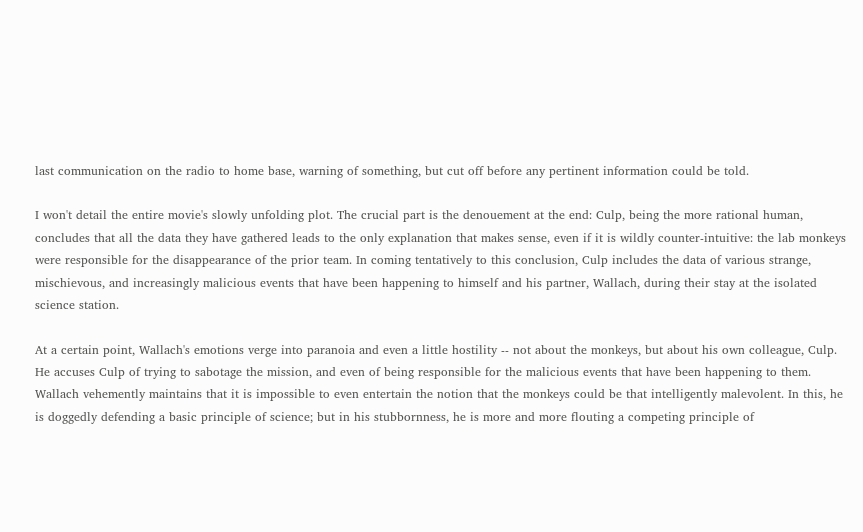last communication on the radio to home base, warning of something, but cut off before any pertinent information could be told.

I won't detail the entire movie's slowly unfolding plot. The crucial part is the denouement at the end: Culp, being the more rational human, concludes that all the data they have gathered leads to the only explanation that makes sense, even if it is wildly counter-intuitive: the lab monkeys were responsible for the disappearance of the prior team. In coming tentatively to this conclusion, Culp includes the data of various strange, mischievous, and increasingly malicious events that have been happening to himself and his partner, Wallach, during their stay at the isolated science station.

At a certain point, Wallach's emotions verge into paranoia and even a little hostility -- not about the monkeys, but about his own colleague, Culp.  He accuses Culp of trying to sabotage the mission, and even of being responsible for the malicious events that have been happening to them. Wallach vehemently maintains that it is impossible to even entertain the notion that the monkeys could be that intelligently malevolent. In this, he is doggedly defending a basic principle of science; but in his stubbornness, he is more and more flouting a competing principle of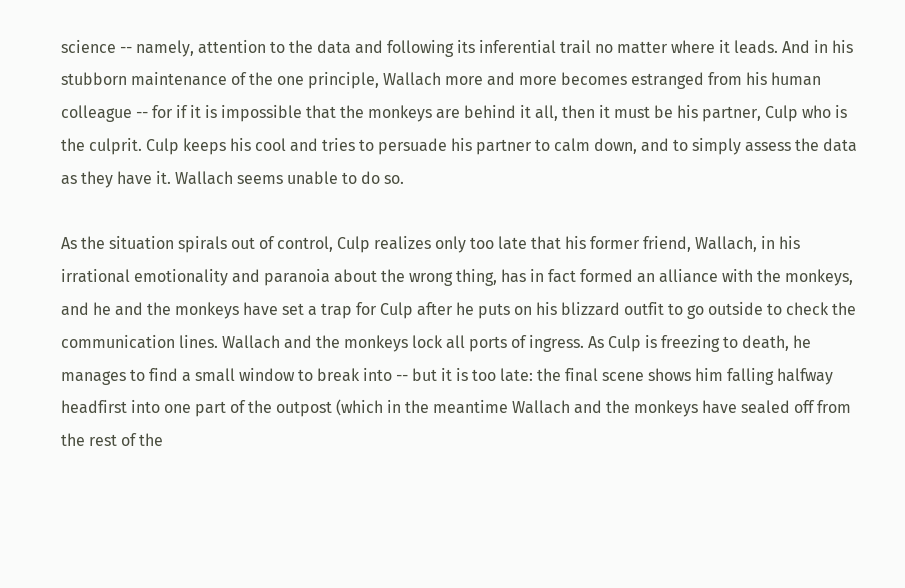science -- namely, attention to the data and following its inferential trail no matter where it leads. And in his stubborn maintenance of the one principle, Wallach more and more becomes estranged from his human colleague -- for if it is impossible that the monkeys are behind it all, then it must be his partner, Culp who is the culprit. Culp keeps his cool and tries to persuade his partner to calm down, and to simply assess the data as they have it. Wallach seems unable to do so.

As the situation spirals out of control, Culp realizes only too late that his former friend, Wallach, in his irrational emotionality and paranoia about the wrong thing, has in fact formed an alliance with the monkeys, and he and the monkeys have set a trap for Culp after he puts on his blizzard outfit to go outside to check the communication lines. Wallach and the monkeys lock all ports of ingress. As Culp is freezing to death, he manages to find a small window to break into -- but it is too late: the final scene shows him falling halfway headfirst into one part of the outpost (which in the meantime Wallach and the monkeys have sealed off from the rest of the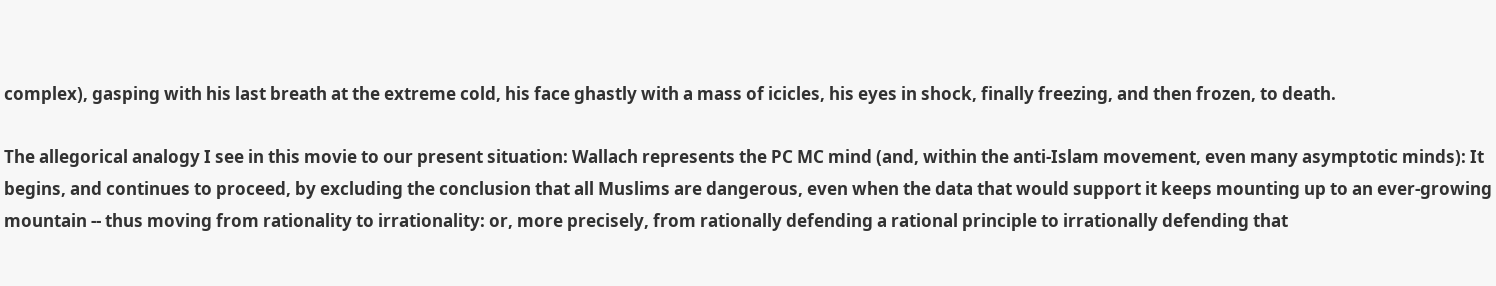complex), gasping with his last breath at the extreme cold, his face ghastly with a mass of icicles, his eyes in shock, finally freezing, and then frozen, to death.

The allegorical analogy I see in this movie to our present situation: Wallach represents the PC MC mind (and, within the anti-Islam movement, even many asymptotic minds): It begins, and continues to proceed, by excluding the conclusion that all Muslims are dangerous, even when the data that would support it keeps mounting up to an ever-growing mountain -- thus moving from rationality to irrationality: or, more precisely, from rationally defending a rational principle to irrationally defending that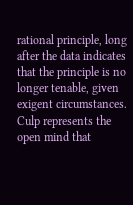rational principle, long after the data indicates that the principle is no longer tenable, given exigent circumstances. Culp represents the open mind that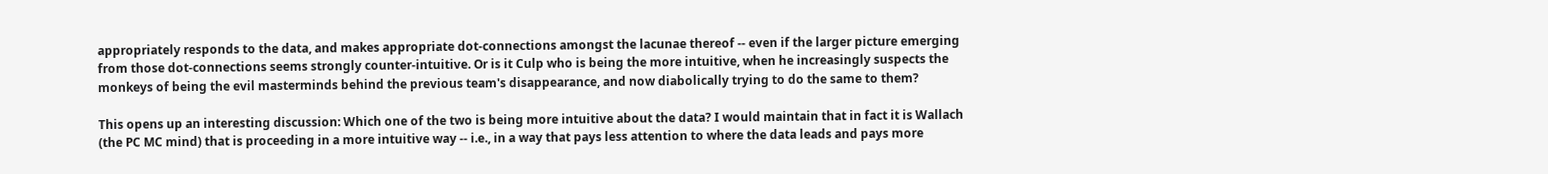appropriately responds to the data, and makes appropriate dot-connections amongst the lacunae thereof -- even if the larger picture emerging from those dot-connections seems strongly counter-intuitive. Or is it Culp who is being the more intuitive, when he increasingly suspects the monkeys of being the evil masterminds behind the previous team's disappearance, and now diabolically trying to do the same to them?

This opens up an interesting discussion: Which one of the two is being more intuitive about the data? I would maintain that in fact it is Wallach (the PC MC mind) that is proceeding in a more intuitive way -- i.e., in a way that pays less attention to where the data leads and pays more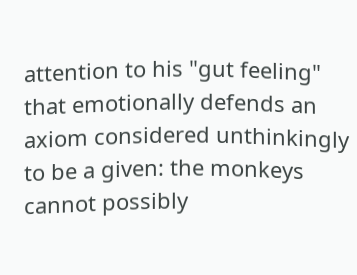attention to his "gut feeling" that emotionally defends an axiom considered unthinkingly to be a given: the monkeys cannot possibly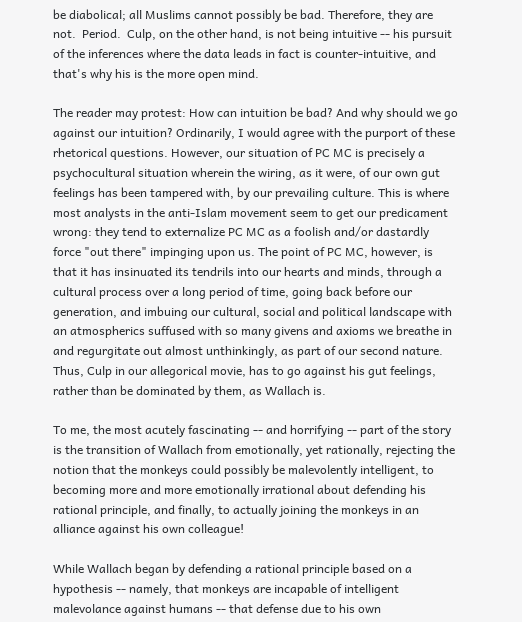be diabolical; all Muslims cannot possibly be bad. Therefore, they are not.  Period.  Culp, on the other hand, is not being intuitive -- his pursuit of the inferences where the data leads in fact is counter-intuitive, and that's why his is the more open mind.

The reader may protest: How can intuition be bad? And why should we go against our intuition? Ordinarily, I would agree with the purport of these rhetorical questions. However, our situation of PC MC is precisely a psychocultural situation wherein the wiring, as it were, of our own gut feelings has been tampered with, by our prevailing culture. This is where most analysts in the anti-Islam movement seem to get our predicament wrong: they tend to externalize PC MC as a foolish and/or dastardly force "out there" impinging upon us. The point of PC MC, however, is that it has insinuated its tendrils into our hearts and minds, through a cultural process over a long period of time, going back before our generation, and imbuing our cultural, social and political landscape with an atmospherics suffused with so many givens and axioms we breathe in and regurgitate out almost unthinkingly, as part of our second nature. Thus, Culp in our allegorical movie, has to go against his gut feelings, rather than be dominated by them, as Wallach is.

To me, the most acutely fascinating -- and horrifying -- part of the story is the transition of Wallach from emotionally, yet rationally, rejecting the notion that the monkeys could possibly be malevolently intelligent, to becoming more and more emotionally irrational about defending his rational principle, and finally, to actually joining the monkeys in an alliance against his own colleague!

While Wallach began by defending a rational principle based on a hypothesis -- namely, that monkeys are incapable of intelligent malevolance against humans -- that defense due to his own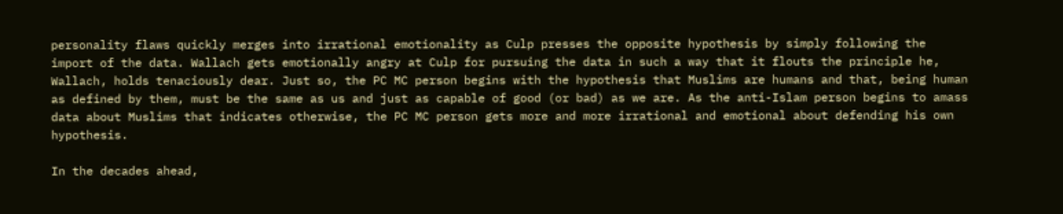personality flaws quickly merges into irrational emotionality as Culp presses the opposite hypothesis by simply following the import of the data. Wallach gets emotionally angry at Culp for pursuing the data in such a way that it flouts the principle he, Wallach, holds tenaciously dear. Just so, the PC MC person begins with the hypothesis that Muslims are humans and that, being human as defined by them, must be the same as us and just as capable of good (or bad) as we are. As the anti-Islam person begins to amass data about Muslims that indicates otherwise, the PC MC person gets more and more irrational and emotional about defending his own hypothesis.

In the decades ahead,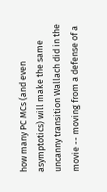how many PC MCs (and even asymptotics) will make the same uncanny transition Wallach did in the movie -- moving from a defense of a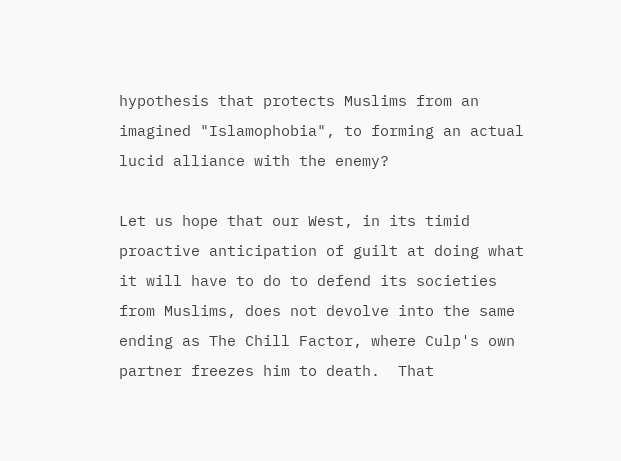hypothesis that protects Muslims from an imagined "Islamophobia", to forming an actual lucid alliance with the enemy?

Let us hope that our West, in its timid proactive anticipation of guilt at doing what it will have to do to defend its societies from Muslims, does not devolve into the same ending as The Chill Factor, where Culp's own partner freezes him to death.  That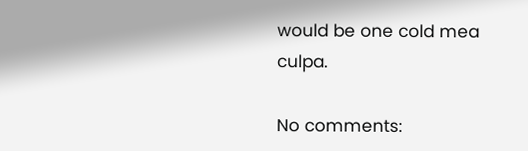would be one cold mea culpa.

No comments: